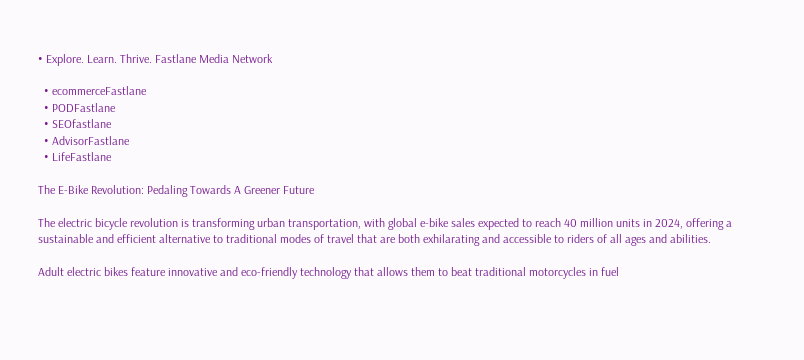• Explore. Learn. Thrive. Fastlane Media Network

  • ecommerceFastlane
  • PODFastlane
  • SEOfastlane
  • AdvisorFastlane
  • LifeFastlane

The E-Bike Revolution: Pedaling Towards A Greener Future

The electric bicycle revolution is transforming urban transportation, with global e-bike sales expected to reach 40 million units in 2024, offering a sustainable and efficient alternative to traditional modes of travel that are both exhilarating and accessible to riders of all ages and abilities.

Adult electric bikes feature innovative and eco-friendly technology that allows them to beat traditional motorcycles in fuel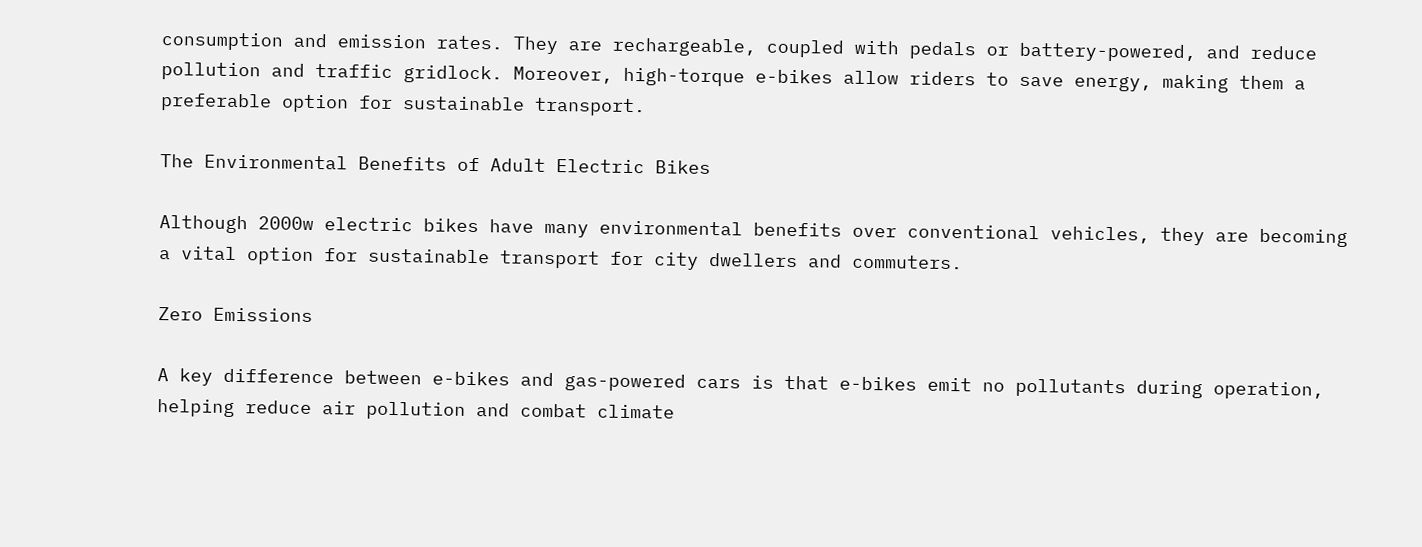consumption and emission rates. They are rechargeable, coupled with pedals or battery-powered, and reduce pollution and traffic gridlock. Moreover, high-torque e-bikes allow riders to save energy, making them a preferable option for sustainable transport.

The Environmental Benefits of Adult Electric Bikes

Although 2000w electric bikes have many environmental benefits over conventional vehicles, they are becoming a vital option for sustainable transport for city dwellers and commuters.

Zero Emissions

A key difference between e-bikes and gas-powered cars is that e-bikes emit no pollutants during operation, helping reduce air pollution and combat climate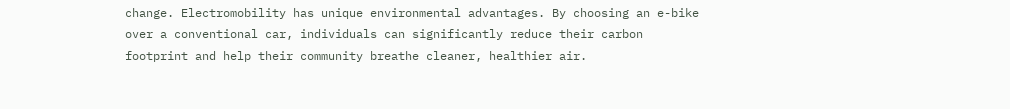change. Electromobility has unique environmental advantages. By choosing an e-bike over a conventional car, individuals can significantly reduce their carbon footprint and help their community breathe cleaner, healthier air.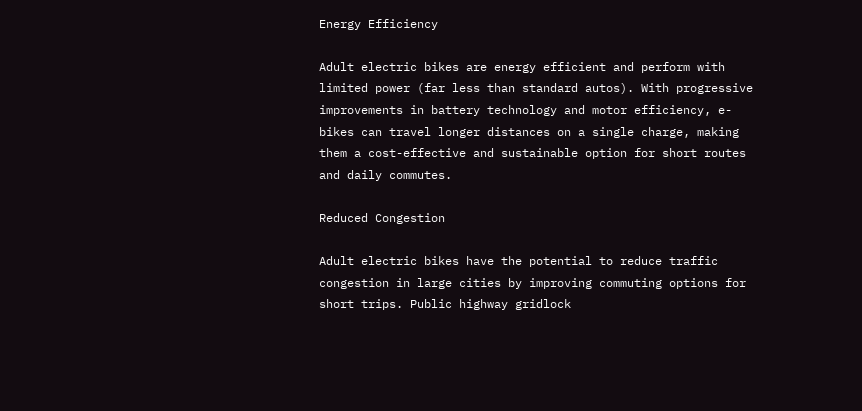Energy Efficiency

Adult electric bikes are energy efficient and perform with limited power (far less than standard autos). With progressive improvements in battery technology and motor efficiency, e-bikes can travel longer distances on a single charge, making them a cost-effective and sustainable option for short routes and daily commutes.

Reduced Congestion

Adult electric bikes have the potential to reduce traffic congestion in large cities by improving commuting options for short trips. Public highway gridlock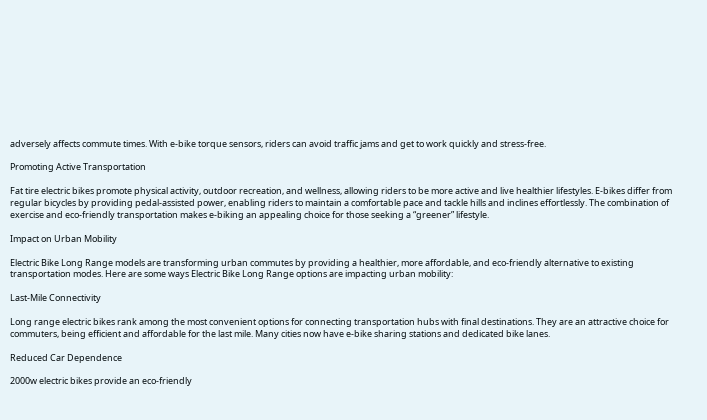adversely affects commute times. With e-bike torque sensors, riders can avoid traffic jams and get to work quickly and stress-free.

Promoting Active Transportation

Fat tire electric bikes promote physical activity, outdoor recreation, and wellness, allowing riders to be more active and live healthier lifestyles. E-bikes differ from regular bicycles by providing pedal-assisted power, enabling riders to maintain a comfortable pace and tackle hills and inclines effortlessly. The combination of exercise and eco-friendly transportation makes e-biking an appealing choice for those seeking a “greener” lifestyle.

Impact on Urban Mobility

Electric Bike Long Range models are transforming urban commutes by providing a healthier, more affordable, and eco-friendly alternative to existing transportation modes. Here are some ways Electric Bike Long Range options are impacting urban mobility:

Last-Mile Connectivity

Long range electric bikes rank among the most convenient options for connecting transportation hubs with final destinations. They are an attractive choice for commuters, being efficient and affordable for the last mile. Many cities now have e-bike sharing stations and dedicated bike lanes.

Reduced Car Dependence

2000w electric bikes provide an eco-friendly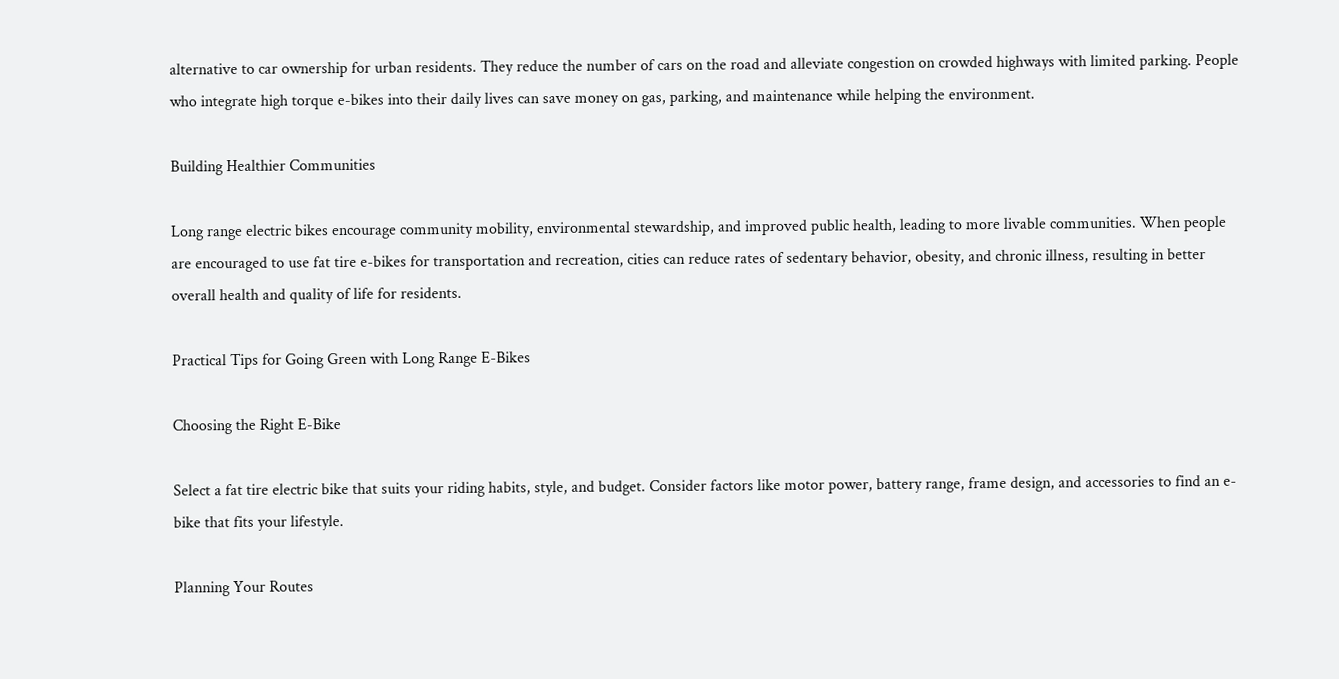alternative to car ownership for urban residents. They reduce the number of cars on the road and alleviate congestion on crowded highways with limited parking. People who integrate high torque e-bikes into their daily lives can save money on gas, parking, and maintenance while helping the environment.

Building Healthier Communities

Long range electric bikes encourage community mobility, environmental stewardship, and improved public health, leading to more livable communities. When people are encouraged to use fat tire e-bikes for transportation and recreation, cities can reduce rates of sedentary behavior, obesity, and chronic illness, resulting in better overall health and quality of life for residents.

Practical Tips for Going Green with Long Range E-Bikes

Choosing the Right E-Bike

Select a fat tire electric bike that suits your riding habits, style, and budget. Consider factors like motor power, battery range, frame design, and accessories to find an e-bike that fits your lifestyle.

Planning Your Routes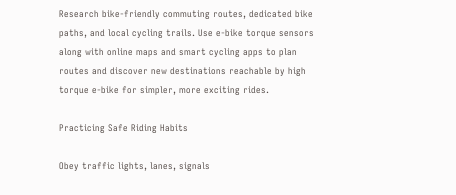Research bike-friendly commuting routes, dedicated bike paths, and local cycling trails. Use e-bike torque sensors along with online maps and smart cycling apps to plan routes and discover new destinations reachable by high torque e-bike for simpler, more exciting rides.

Practicing Safe Riding Habits

Obey traffic lights, lanes, signals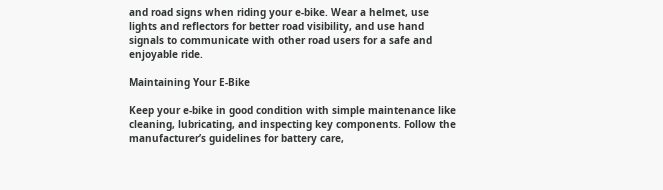and road signs when riding your e-bike. Wear a helmet, use lights and reflectors for better road visibility, and use hand signals to communicate with other road users for a safe and enjoyable ride.

Maintaining Your E-Bike

Keep your e-bike in good condition with simple maintenance like cleaning, lubricating, and inspecting key components. Follow the manufacturer’s guidelines for battery care,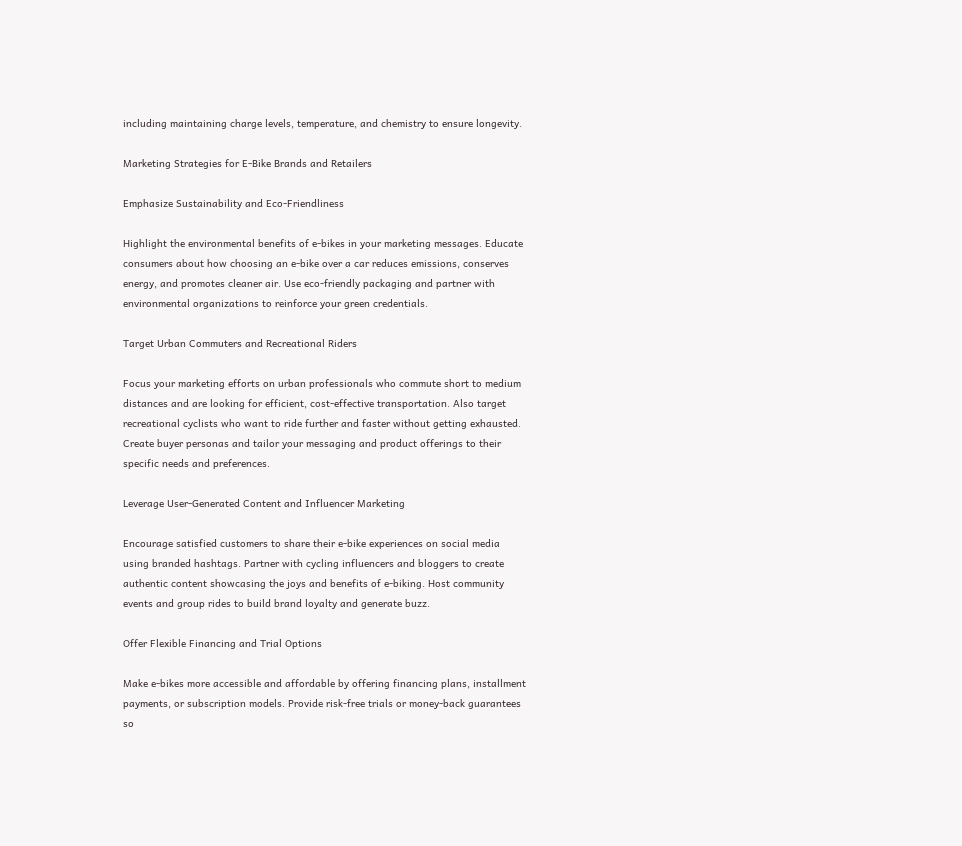including maintaining charge levels, temperature, and chemistry to ensure longevity.

Marketing Strategies for E-Bike Brands and Retailers

Emphasize Sustainability and Eco-Friendliness

Highlight the environmental benefits of e-bikes in your marketing messages. Educate consumers about how choosing an e-bike over a car reduces emissions, conserves energy, and promotes cleaner air. Use eco-friendly packaging and partner with environmental organizations to reinforce your green credentials.

Target Urban Commuters and Recreational Riders

Focus your marketing efforts on urban professionals who commute short to medium distances and are looking for efficient, cost-effective transportation. Also target recreational cyclists who want to ride further and faster without getting exhausted. Create buyer personas and tailor your messaging and product offerings to their specific needs and preferences.

Leverage User-Generated Content and Influencer Marketing

Encourage satisfied customers to share their e-bike experiences on social media using branded hashtags. Partner with cycling influencers and bloggers to create authentic content showcasing the joys and benefits of e-biking. Host community events and group rides to build brand loyalty and generate buzz.

Offer Flexible Financing and Trial Options

Make e-bikes more accessible and affordable by offering financing plans, installment payments, or subscription models. Provide risk-free trials or money-back guarantees so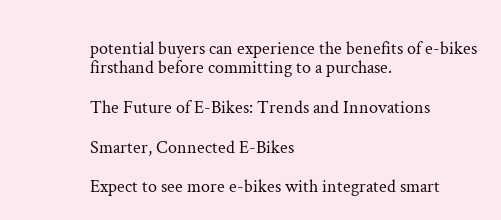potential buyers can experience the benefits of e-bikes firsthand before committing to a purchase.

The Future of E-Bikes: Trends and Innovations

Smarter, Connected E-Bikes

Expect to see more e-bikes with integrated smart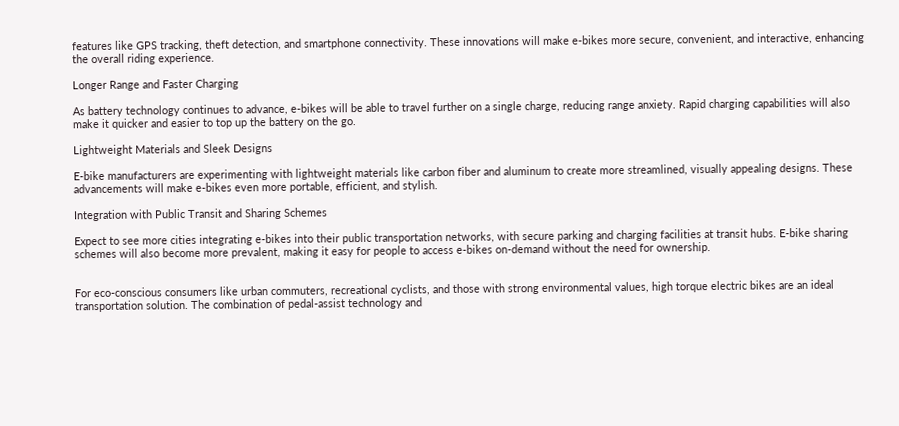features like GPS tracking, theft detection, and smartphone connectivity. These innovations will make e-bikes more secure, convenient, and interactive, enhancing the overall riding experience.

Longer Range and Faster Charging

As battery technology continues to advance, e-bikes will be able to travel further on a single charge, reducing range anxiety. Rapid charging capabilities will also make it quicker and easier to top up the battery on the go.

Lightweight Materials and Sleek Designs

E-bike manufacturers are experimenting with lightweight materials like carbon fiber and aluminum to create more streamlined, visually appealing designs. These advancements will make e-bikes even more portable, efficient, and stylish.

Integration with Public Transit and Sharing Schemes

Expect to see more cities integrating e-bikes into their public transportation networks, with secure parking and charging facilities at transit hubs. E-bike sharing schemes will also become more prevalent, making it easy for people to access e-bikes on-demand without the need for ownership.


For eco-conscious consumers like urban commuters, recreational cyclists, and those with strong environmental values, high torque electric bikes are an ideal transportation solution. The combination of pedal-assist technology and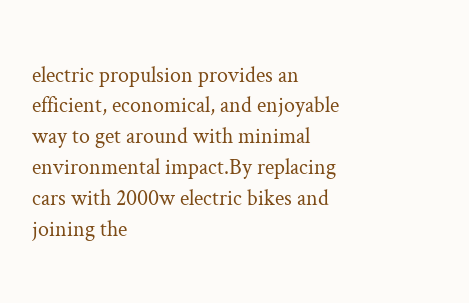electric propulsion provides an efficient, economical, and enjoyable way to get around with minimal environmental impact.By replacing cars with 2000w electric bikes and joining the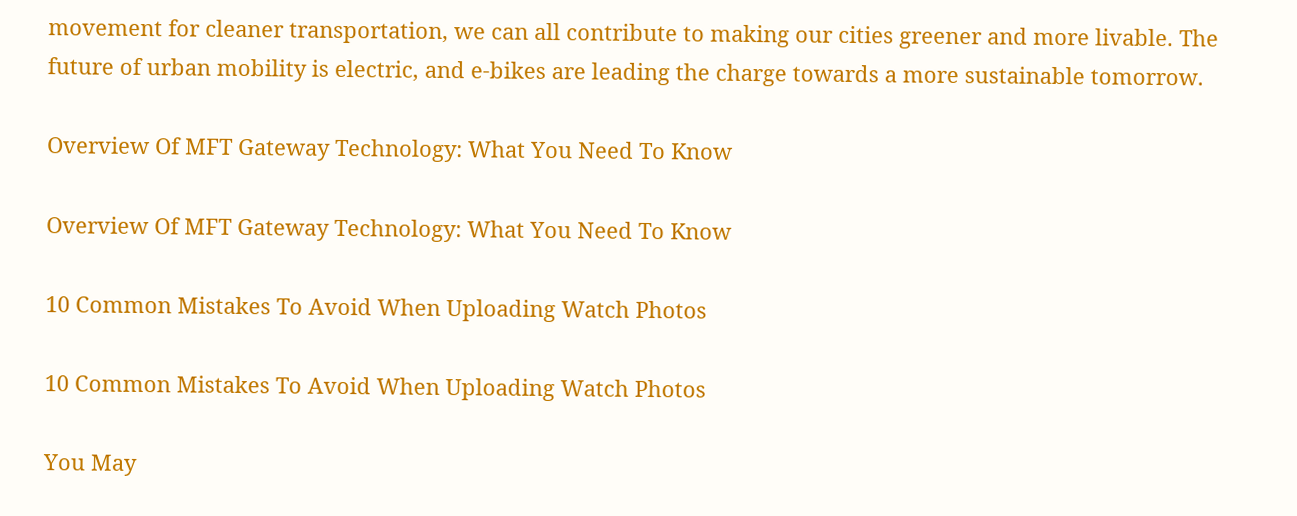movement for cleaner transportation, we can all contribute to making our cities greener and more livable. The future of urban mobility is electric, and e-bikes are leading the charge towards a more sustainable tomorrow.

Overview Of MFT Gateway Technology: What You Need To Know

Overview Of MFT Gateway Technology: What You Need To Know

10 Common Mistakes To Avoid When Uploading Watch Photos

10 Common Mistakes To Avoid When Uploading Watch Photos

You May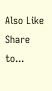Also Like
Share to...